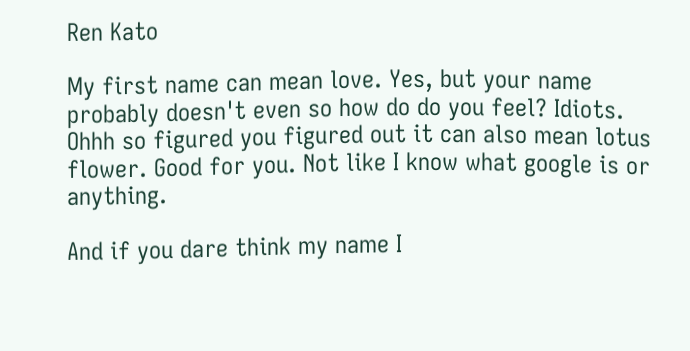Ren Kato

My first name can mean love. Yes, but your name probably doesn't even so how do do you feel? Idiots. Ohhh so figured you figured out it can also mean lotus flower. Good for you. Not like I know what google is or anything.

And if you dare think my name I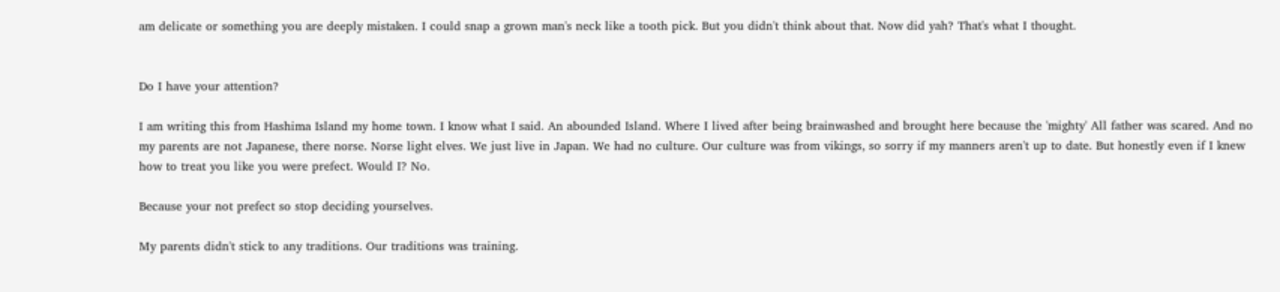am delicate or something you are deeply mistaken. I could snap a grown man's neck like a tooth pick. But you didn't think about that. Now did yah? That's what I thought.


Do I have your attention?

I am writing this from Hashima Island my home town. I know what I said. An abounded Island. Where I lived after being brainwashed and brought here because the 'mighty' All father was scared. And no my parents are not Japanese, there norse. Norse light elves. We just live in Japan. We had no culture. Our culture was from vikings, so sorry if my manners aren't up to date. But honestly even if I knew how to treat you like you were prefect. Would I? No.

Because your not prefect so stop deciding yourselves.

My parents didn't stick to any traditions. Our traditions was training.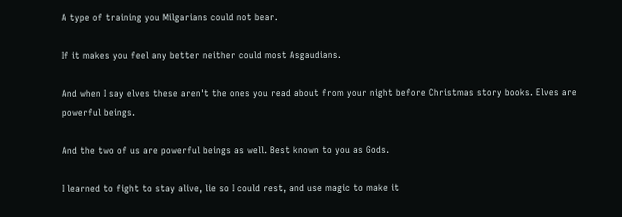A type of training you Milgarians could not bear.

If it makes you feel any better neither could most Asgaudians.

And when I say elves these aren't the ones you read about from your night before Christmas story books. Elves are powerful beings.

And the two of us are powerful beings as well. Best known to you as Gods.

I learned to fight to stay alive, lie so I could rest, and use magic to make it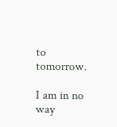to tomorrow.

I am in no way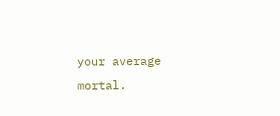your average mortal.